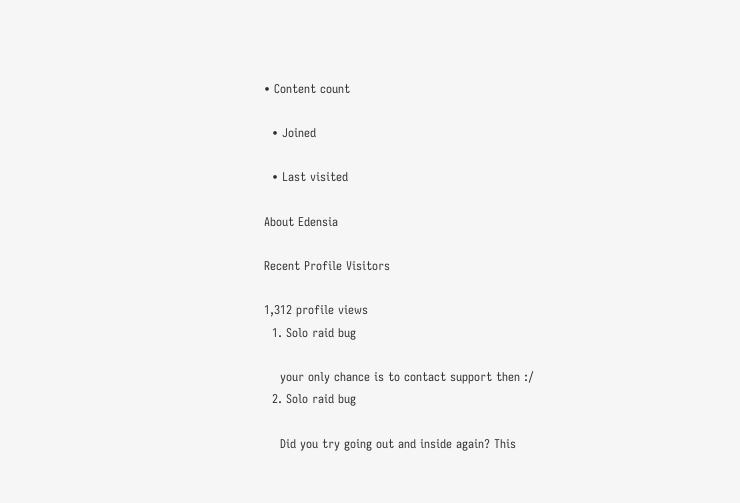• Content count

  • Joined

  • Last visited

About Edensia

Recent Profile Visitors

1,312 profile views
  1. Solo raid bug

    your only chance is to contact support then :/
  2. Solo raid bug

    Did you try going out and inside again? This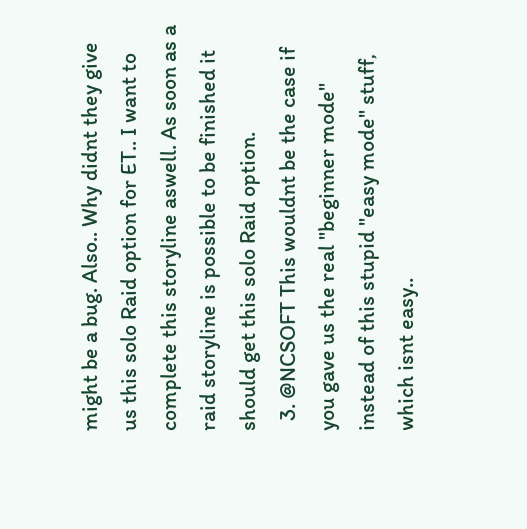might be a bug. Also.. Why didnt they give us this solo Raid option for ET.. I want to complete this storyline aswell. As soon as a raid storyline is possible to be finished it should get this solo Raid option.
  3. @NCSOFT This wouldnt be the case if you gave us the real "beginner mode" instead of this stupid "easy mode" stuff, which isnt easy..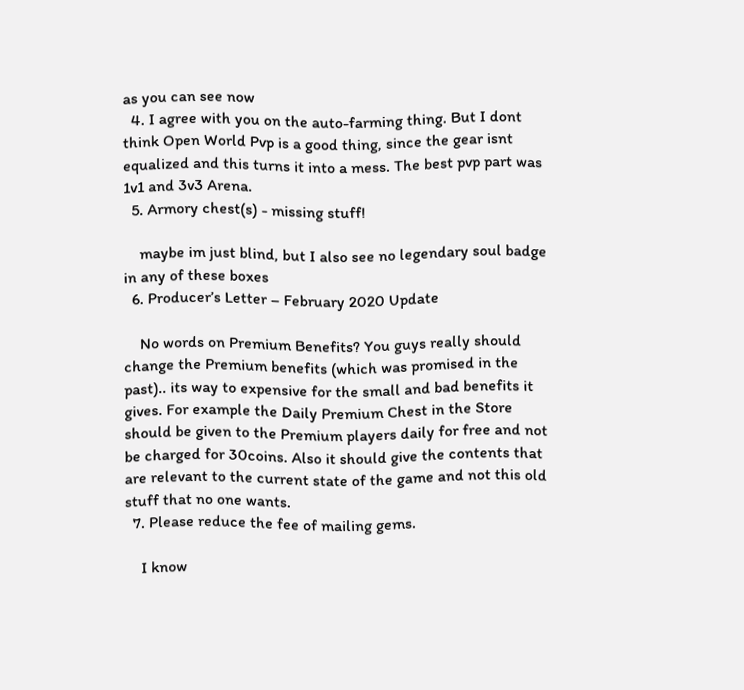as you can see now
  4. I agree with you on the auto-farming thing. But I dont think Open World Pvp is a good thing, since the gear isnt equalized and this turns it into a mess. The best pvp part was 1v1 and 3v3 Arena.
  5. Armory chest(s) - missing stuff!

    maybe im just blind, but I also see no legendary soul badge in any of these boxes
  6. Producer’s Letter – February 2020 Update

    No words on Premium Benefits? You guys really should change the Premium benefits (which was promised in the past).. its way to expensive for the small and bad benefits it gives. For example the Daily Premium Chest in the Store should be given to the Premium players daily for free and not be charged for 30coins. Also it should give the contents that are relevant to the current state of the game and not this old stuff that no one wants.
  7. Please reduce the fee of mailing gems.

    I know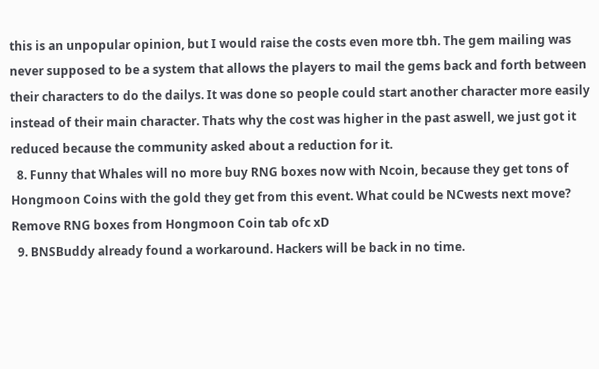this is an unpopular opinion, but I would raise the costs even more tbh. The gem mailing was never supposed to be a system that allows the players to mail the gems back and forth between their characters to do the dailys. It was done so people could start another character more easily instead of their main character. Thats why the cost was higher in the past aswell, we just got it reduced because the community asked about a reduction for it.
  8. Funny that Whales will no more buy RNG boxes now with Ncoin, because they get tons of Hongmoon Coins with the gold they get from this event. What could be NCwests next move? Remove RNG boxes from Hongmoon Coin tab ofc xD
  9. BNSBuddy already found a workaround. Hackers will be back in no time.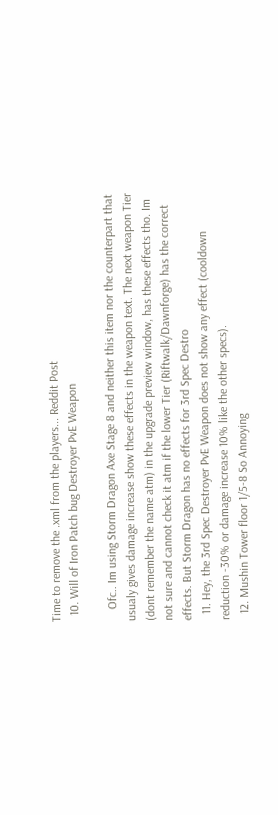Time to remove the .xml from the players... Reddit Post
  10. Will of Iron Patch bug Destroyer PvE Weapon

    Ofc.. Im using Storm Dragon Axe Stage 8 and neither this item nor the counterpart that usualy gives damage increase show these effects in the weapon text. The next weapon Tier (dont remember the name atm) in the upgrade preview window, has these effects tho. Im not sure and cannot check it atm if the lower Tier (Riftwalk/Dawnforge) has the correct effects. But Storm Dragon has no effects for 3rd Spec Destro
  11. Hey, the 3rd Spec Destroyer PvE Weapon does not show any effect (cooldown reduction -30% or damage increase 10% like the other specs).
  12. Mushin Tower floor 1/5-8 So Annoying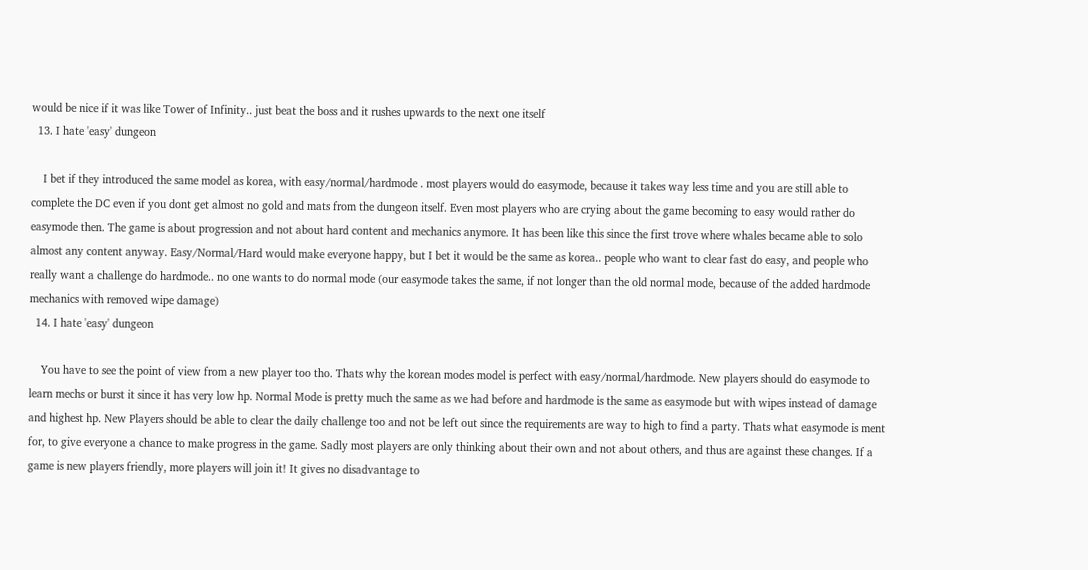would be nice if it was like Tower of Infinity.. just beat the boss and it rushes upwards to the next one itself
  13. I hate 'easy' dungeon

    I bet if they introduced the same model as korea, with easy/normal/hardmode . most players would do easymode, because it takes way less time and you are still able to complete the DC even if you dont get almost no gold and mats from the dungeon itself. Even most players who are crying about the game becoming to easy would rather do easymode then. The game is about progression and not about hard content and mechanics anymore. It has been like this since the first trove where whales became able to solo almost any content anyway. Easy/Normal/Hard would make everyone happy, but I bet it would be the same as korea.. people who want to clear fast do easy, and people who really want a challenge do hardmode.. no one wants to do normal mode (our easymode takes the same, if not longer than the old normal mode, because of the added hardmode mechanics with removed wipe damage)
  14. I hate 'easy' dungeon

    You have to see the point of view from a new player too tho. Thats why the korean modes model is perfect with easy/normal/hardmode. New players should do easymode to learn mechs or burst it since it has very low hp. Normal Mode is pretty much the same as we had before and hardmode is the same as easymode but with wipes instead of damage and highest hp. New Players should be able to clear the daily challenge too and not be left out since the requirements are way to high to find a party. Thats what easymode is ment for, to give everyone a chance to make progress in the game. Sadly most players are only thinking about their own and not about others, and thus are against these changes. If a game is new players friendly, more players will join it! It gives no disadvantage to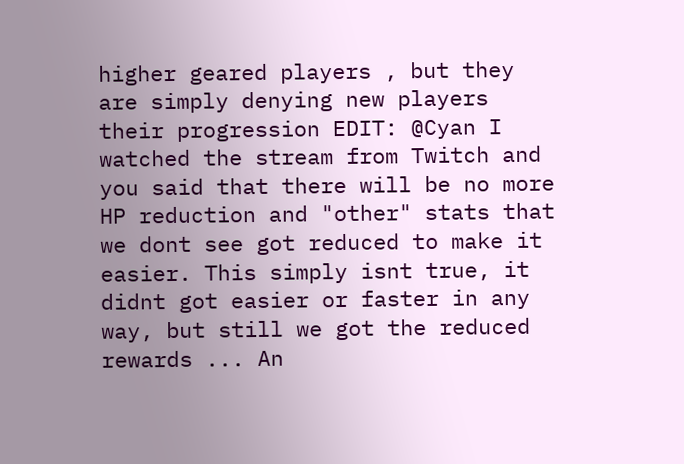higher geared players , but they are simply denying new players their progression EDIT: @Cyan I watched the stream from Twitch and you said that there will be no more HP reduction and "other" stats that we dont see got reduced to make it easier. This simply isnt true, it didnt got easier or faster in any way, but still we got the reduced rewards ... An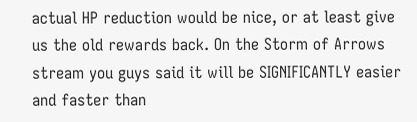actual HP reduction would be nice, or at least give us the old rewards back. On the Storm of Arrows stream you guys said it will be SIGNIFICANTLY easier and faster than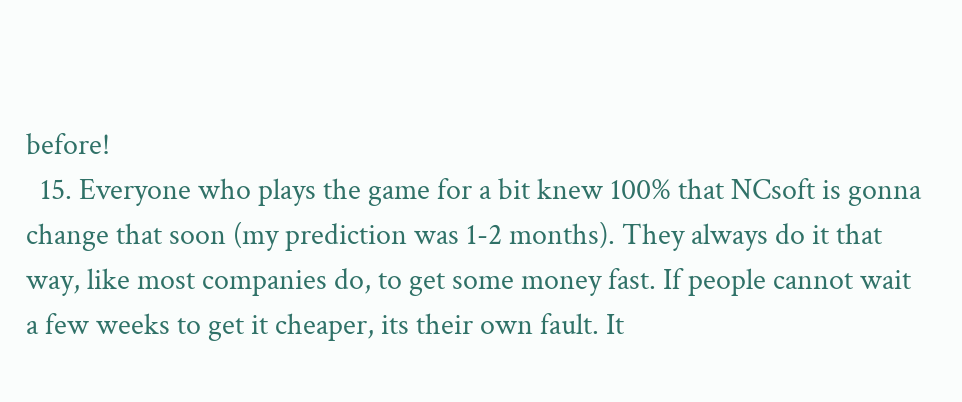before!
  15. Everyone who plays the game for a bit knew 100% that NCsoft is gonna change that soon (my prediction was 1-2 months). They always do it that way, like most companies do, to get some money fast. If people cannot wait a few weeks to get it cheaper, its their own fault. It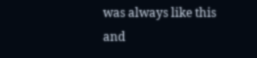was always like this and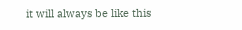it will always be like this